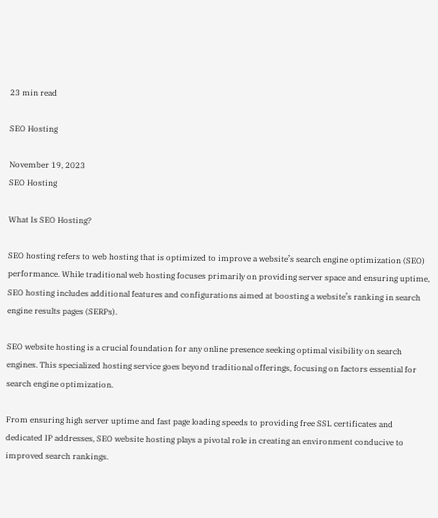23 min read

SEO Hosting

November 19, 2023
SEO Hosting

What Is SEO Hosting?

SEO hosting refers to web hosting that is optimized to improve a website’s search engine optimization (SEO) performance. While traditional web hosting focuses primarily on providing server space and ensuring uptime, SEO hosting includes additional features and configurations aimed at boosting a website’s ranking in search engine results pages (SERPs).

SEO website hosting is a crucial foundation for any online presence seeking optimal visibility on search engines. This specialized hosting service goes beyond traditional offerings, focusing on factors essential for search engine optimization.

From ensuring high server uptime and fast page loading speeds to providing free SSL certificates and dedicated IP addresses, SEO website hosting plays a pivotal role in creating an environment conducive to improved search rankings.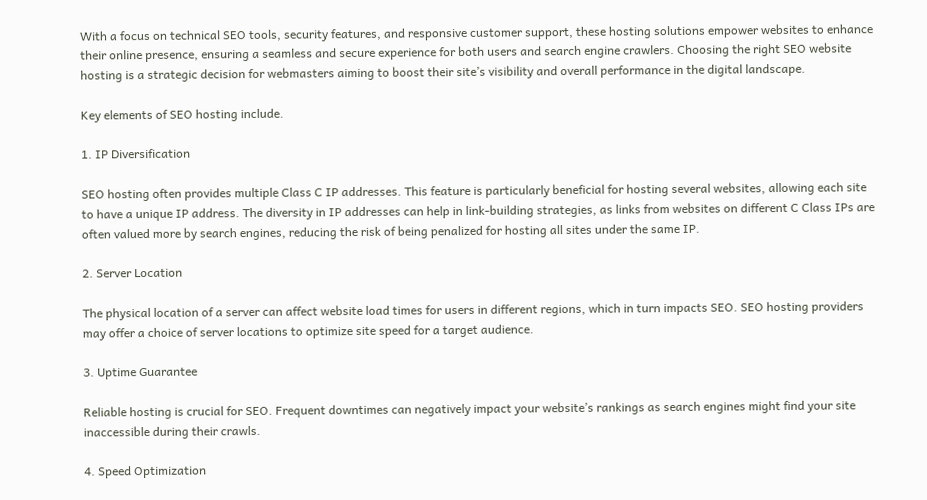With a focus on technical SEO tools, security features, and responsive customer support, these hosting solutions empower websites to enhance their online presence, ensuring a seamless and secure experience for both users and search engine crawlers. Choosing the right SEO website hosting is a strategic decision for webmasters aiming to boost their site’s visibility and overall performance in the digital landscape.

Key elements of SEO hosting include.

1. IP Diversification

SEO hosting often provides multiple Class C IP addresses. This feature is particularly beneficial for hosting several websites, allowing each site to have a unique IP address. The diversity in IP addresses can help in link-building strategies, as links from websites on different C Class IPs are often valued more by search engines, reducing the risk of being penalized for hosting all sites under the same IP.

2. Server Location

The physical location of a server can affect website load times for users in different regions, which in turn impacts SEO. SEO hosting providers may offer a choice of server locations to optimize site speed for a target audience.

3. Uptime Guarantee

Reliable hosting is crucial for SEO. Frequent downtimes can negatively impact your website’s rankings as search engines might find your site inaccessible during their crawls.

4. Speed Optimization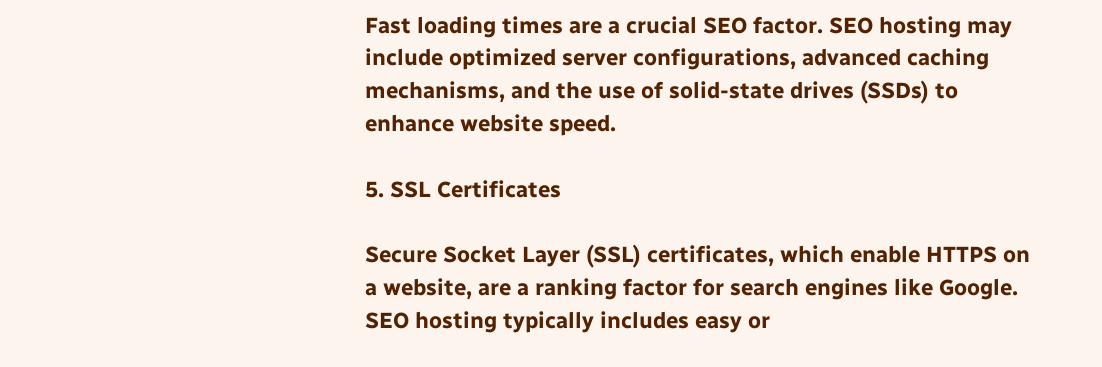Fast loading times are a crucial SEO factor. SEO hosting may include optimized server configurations, advanced caching mechanisms, and the use of solid-state drives (SSDs) to enhance website speed.

5. SSL Certificates

Secure Socket Layer (SSL) certificates, which enable HTTPS on a website, are a ranking factor for search engines like Google. SEO hosting typically includes easy or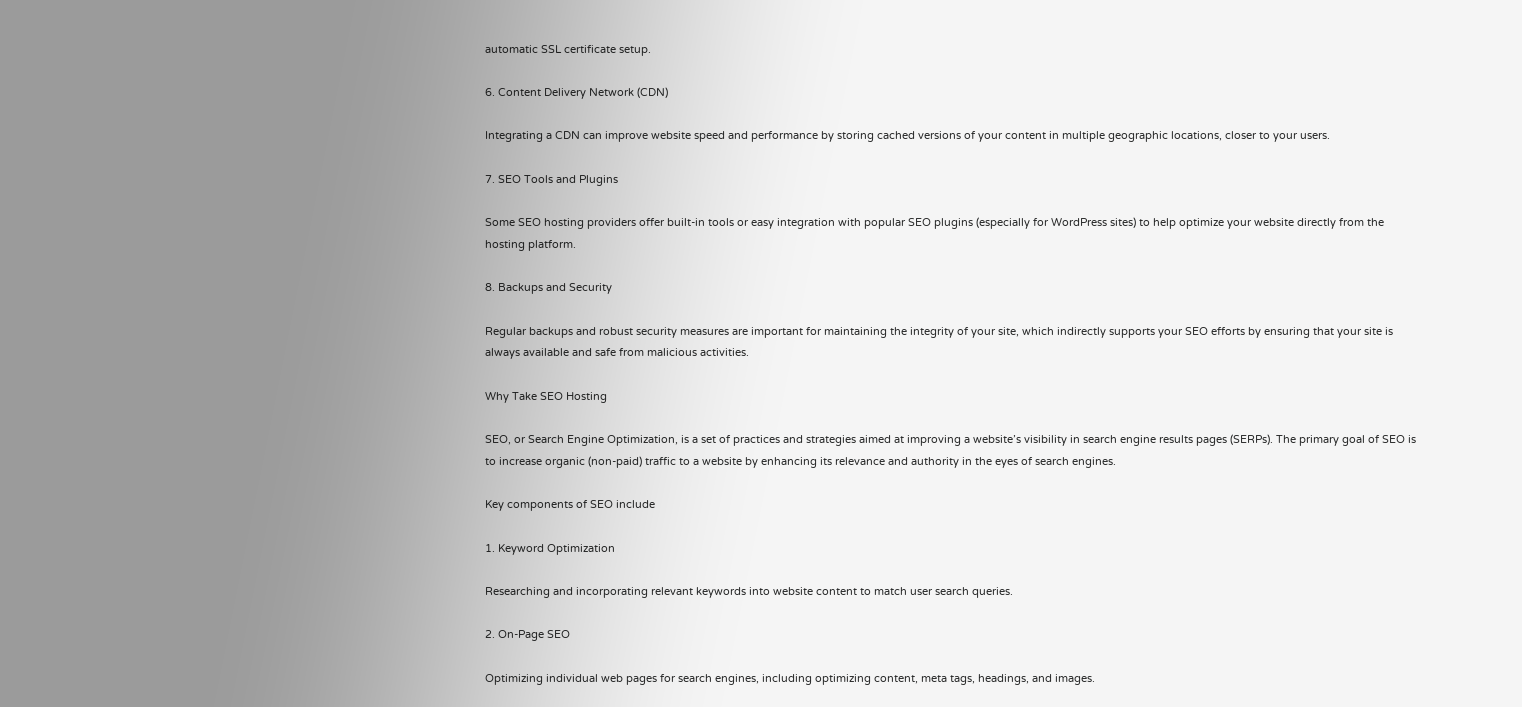automatic SSL certificate setup.

6. Content Delivery Network (CDN)

Integrating a CDN can improve website speed and performance by storing cached versions of your content in multiple geographic locations, closer to your users.

7. SEO Tools and Plugins

Some SEO hosting providers offer built-in tools or easy integration with popular SEO plugins (especially for WordPress sites) to help optimize your website directly from the hosting platform.

8. Backups and Security

Regular backups and robust security measures are important for maintaining the integrity of your site, which indirectly supports your SEO efforts by ensuring that your site is always available and safe from malicious activities.

Why Take SEO Hosting

SEO, or Search Engine Optimization, is a set of practices and strategies aimed at improving a website’s visibility in search engine results pages (SERPs). The primary goal of SEO is to increase organic (non-paid) traffic to a website by enhancing its relevance and authority in the eyes of search engines.

Key components of SEO include

1. Keyword Optimization

Researching and incorporating relevant keywords into website content to match user search queries.

2. On-Page SEO

Optimizing individual web pages for search engines, including optimizing content, meta tags, headings, and images.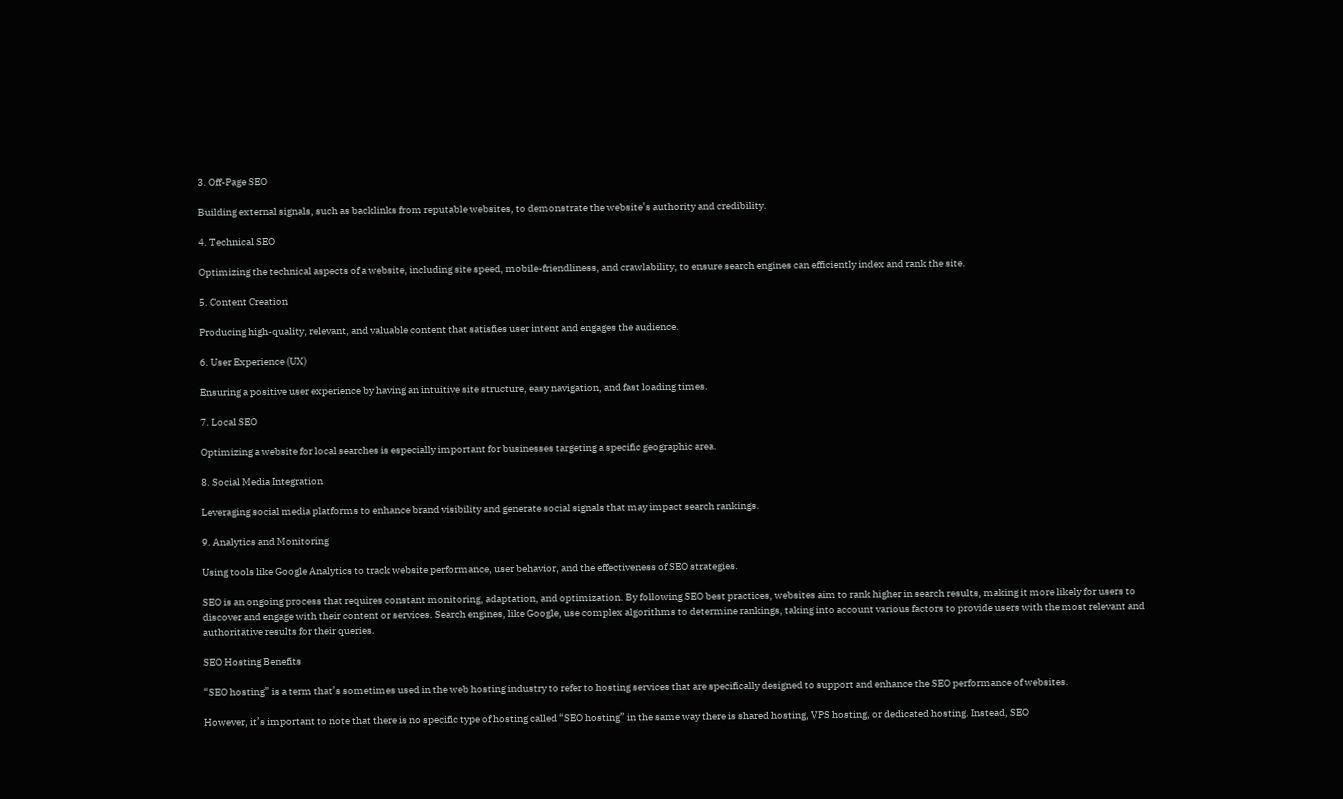3. Off-Page SEO

Building external signals, such as backlinks from reputable websites, to demonstrate the website’s authority and credibility.

4. Technical SEO

Optimizing the technical aspects of a website, including site speed, mobile-friendliness, and crawlability, to ensure search engines can efficiently index and rank the site.

5. Content Creation

Producing high-quality, relevant, and valuable content that satisfies user intent and engages the audience.

6. User Experience (UX)

Ensuring a positive user experience by having an intuitive site structure, easy navigation, and fast loading times.

7. Local SEO

Optimizing a website for local searches is especially important for businesses targeting a specific geographic area.

8. Social Media Integration

Leveraging social media platforms to enhance brand visibility and generate social signals that may impact search rankings.

9. Analytics and Monitoring

Using tools like Google Analytics to track website performance, user behavior, and the effectiveness of SEO strategies.

SEO is an ongoing process that requires constant monitoring, adaptation, and optimization. By following SEO best practices, websites aim to rank higher in search results, making it more likely for users to discover and engage with their content or services. Search engines, like Google, use complex algorithms to determine rankings, taking into account various factors to provide users with the most relevant and authoritative results for their queries.

SEO Hosting Benefits

“SEO hosting” is a term that’s sometimes used in the web hosting industry to refer to hosting services that are specifically designed to support and enhance the SEO performance of websites.

However, it’s important to note that there is no specific type of hosting called “SEO hosting” in the same way there is shared hosting, VPS hosting, or dedicated hosting. Instead, SEO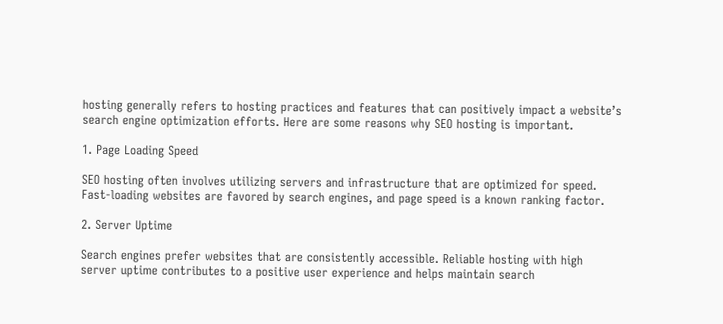hosting generally refers to hosting practices and features that can positively impact a website’s search engine optimization efforts. Here are some reasons why SEO hosting is important.

1. Page Loading Speed

SEO hosting often involves utilizing servers and infrastructure that are optimized for speed. Fast-loading websites are favored by search engines, and page speed is a known ranking factor.

2. Server Uptime

Search engines prefer websites that are consistently accessible. Reliable hosting with high server uptime contributes to a positive user experience and helps maintain search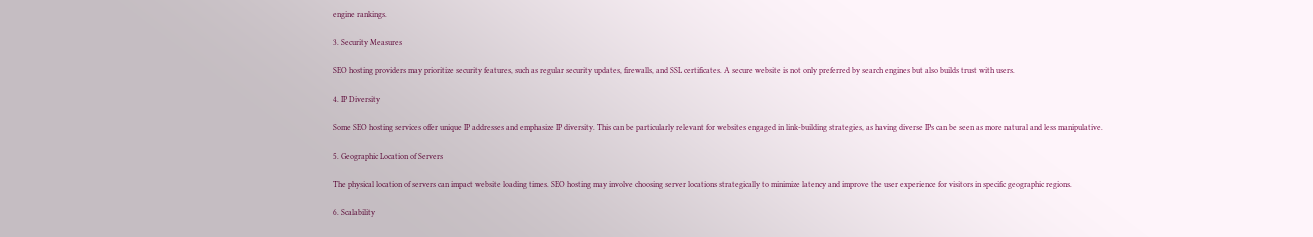engine rankings.

3. Security Measures

SEO hosting providers may prioritize security features, such as regular security updates, firewalls, and SSL certificates. A secure website is not only preferred by search engines but also builds trust with users.

4. IP Diversity

Some SEO hosting services offer unique IP addresses and emphasize IP diversity. This can be particularly relevant for websites engaged in link-building strategies, as having diverse IPs can be seen as more natural and less manipulative.

5. Geographic Location of Servers

The physical location of servers can impact website loading times. SEO hosting may involve choosing server locations strategically to minimize latency and improve the user experience for visitors in specific geographic regions.

6. Scalability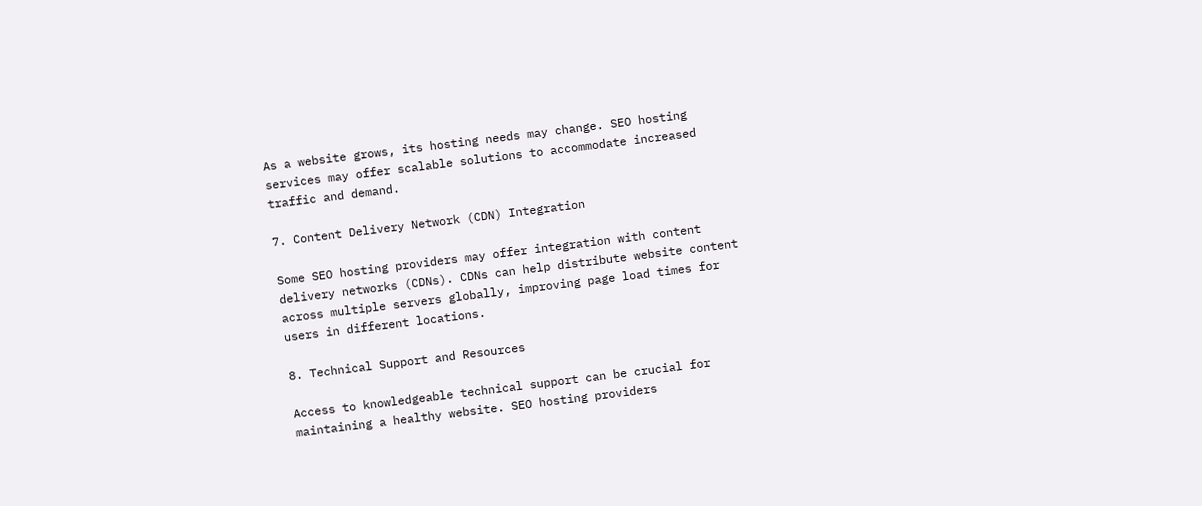As a website grows, its hosting needs may change. SEO hosting services may offer scalable solutions to accommodate increased traffic and demand.

7. Content Delivery Network (CDN) Integration

Some SEO hosting providers may offer integration with content delivery networks (CDNs). CDNs can help distribute website content across multiple servers globally, improving page load times for users in different locations.

8. Technical Support and Resources

Access to knowledgeable technical support can be crucial for maintaining a healthy website. SEO hosting providers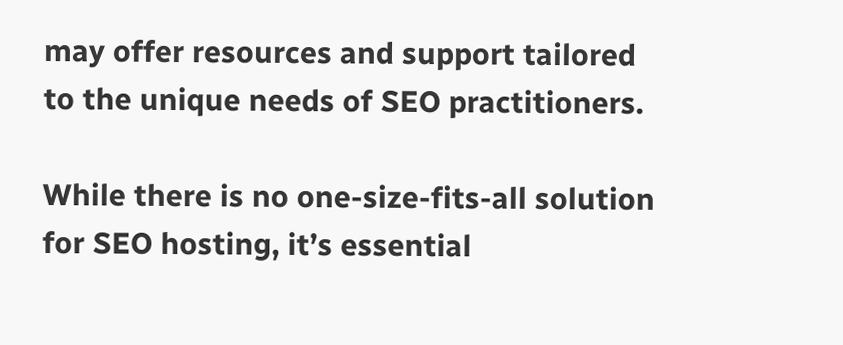may offer resources and support tailored to the unique needs of SEO practitioners.

While there is no one-size-fits-all solution for SEO hosting, it’s essential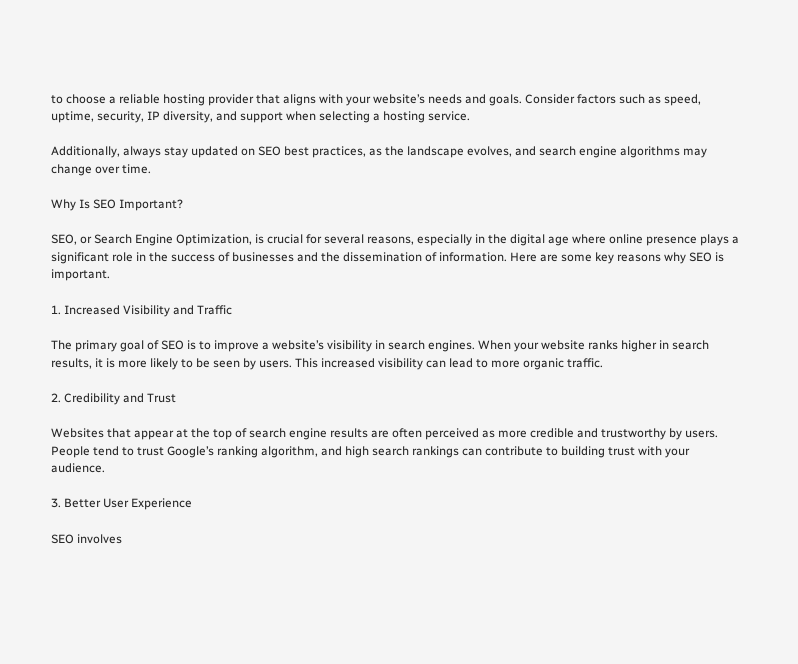to choose a reliable hosting provider that aligns with your website’s needs and goals. Consider factors such as speed, uptime, security, IP diversity, and support when selecting a hosting service.

Additionally, always stay updated on SEO best practices, as the landscape evolves, and search engine algorithms may change over time.

Why Is SEO Important?

SEO, or Search Engine Optimization, is crucial for several reasons, especially in the digital age where online presence plays a significant role in the success of businesses and the dissemination of information. Here are some key reasons why SEO is important.

1. Increased Visibility and Traffic

The primary goal of SEO is to improve a website’s visibility in search engines. When your website ranks higher in search results, it is more likely to be seen by users. This increased visibility can lead to more organic traffic.

2. Credibility and Trust

Websites that appear at the top of search engine results are often perceived as more credible and trustworthy by users. People tend to trust Google’s ranking algorithm, and high search rankings can contribute to building trust with your audience.

3. Better User Experience

SEO involves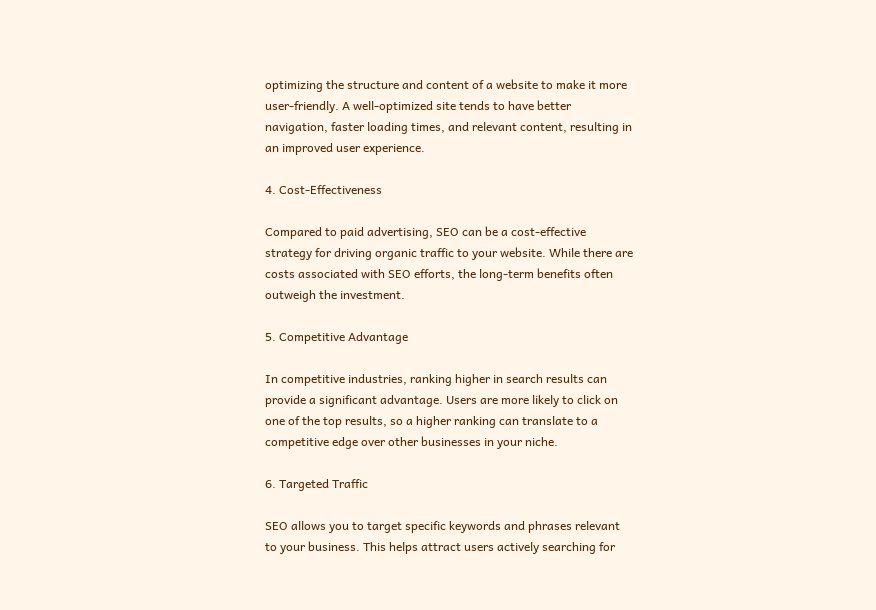optimizing the structure and content of a website to make it more user-friendly. A well-optimized site tends to have better navigation, faster loading times, and relevant content, resulting in an improved user experience.

4. Cost-Effectiveness

Compared to paid advertising, SEO can be a cost-effective strategy for driving organic traffic to your website. While there are costs associated with SEO efforts, the long-term benefits often outweigh the investment.

5. Competitive Advantage

In competitive industries, ranking higher in search results can provide a significant advantage. Users are more likely to click on one of the top results, so a higher ranking can translate to a competitive edge over other businesses in your niche.

6. Targeted Traffic

SEO allows you to target specific keywords and phrases relevant to your business. This helps attract users actively searching for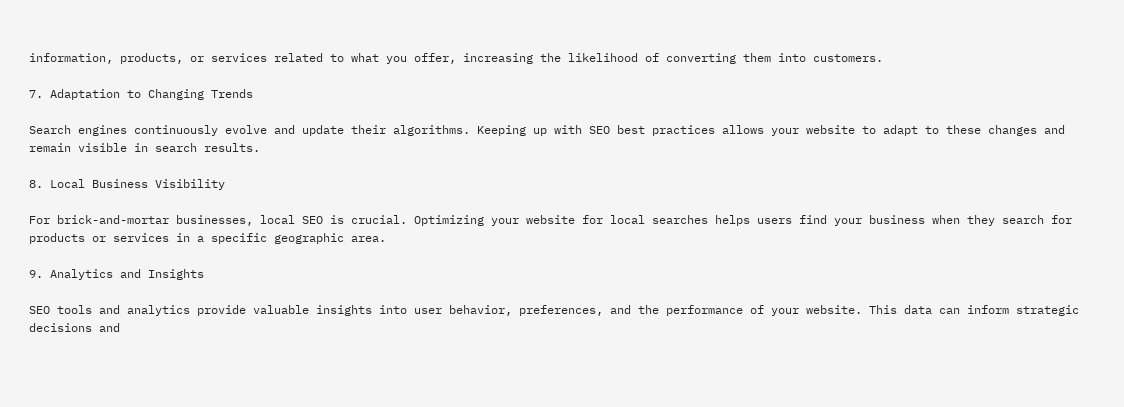information, products, or services related to what you offer, increasing the likelihood of converting them into customers.

7. Adaptation to Changing Trends

Search engines continuously evolve and update their algorithms. Keeping up with SEO best practices allows your website to adapt to these changes and remain visible in search results.

8. Local Business Visibility

For brick-and-mortar businesses, local SEO is crucial. Optimizing your website for local searches helps users find your business when they search for products or services in a specific geographic area.

9. Analytics and Insights

SEO tools and analytics provide valuable insights into user behavior, preferences, and the performance of your website. This data can inform strategic decisions and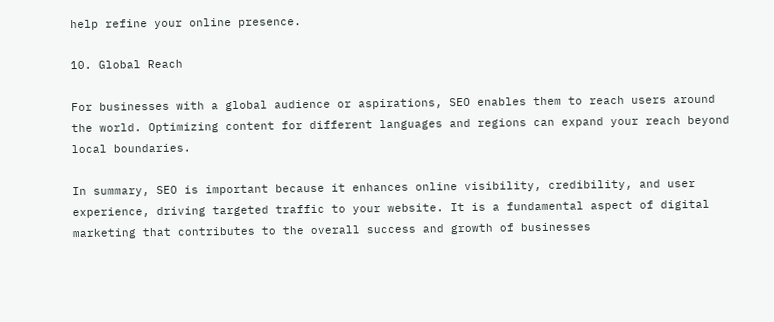help refine your online presence.

10. Global Reach

For businesses with a global audience or aspirations, SEO enables them to reach users around the world. Optimizing content for different languages and regions can expand your reach beyond local boundaries.

In summary, SEO is important because it enhances online visibility, credibility, and user experience, driving targeted traffic to your website. It is a fundamental aspect of digital marketing that contributes to the overall success and growth of businesses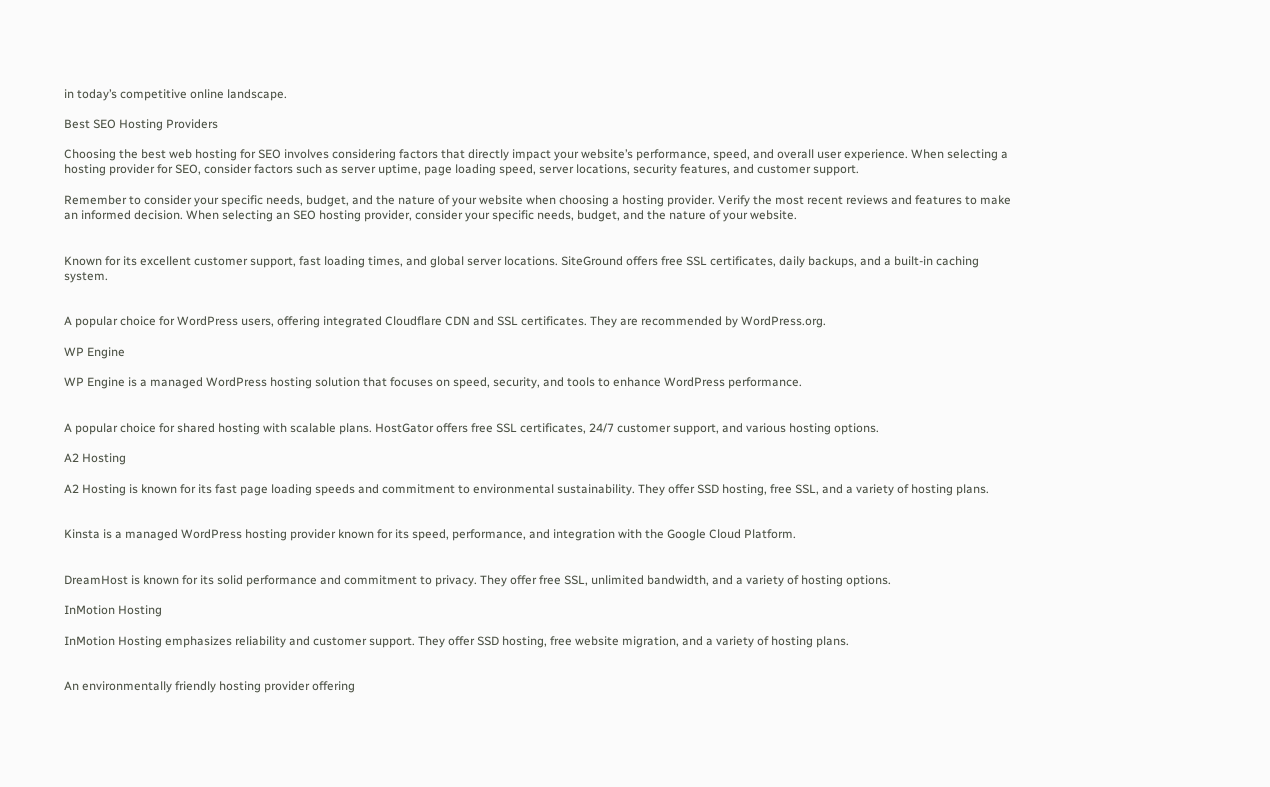in today’s competitive online landscape.

Best SEO Hosting Providers

Choosing the best web hosting for SEO involves considering factors that directly impact your website’s performance, speed, and overall user experience. When selecting a hosting provider for SEO, consider factors such as server uptime, page loading speed, server locations, security features, and customer support.

Remember to consider your specific needs, budget, and the nature of your website when choosing a hosting provider. Verify the most recent reviews and features to make an informed decision. When selecting an SEO hosting provider, consider your specific needs, budget, and the nature of your website.


Known for its excellent customer support, fast loading times, and global server locations. SiteGround offers free SSL certificates, daily backups, and a built-in caching system.


A popular choice for WordPress users, offering integrated Cloudflare CDN and SSL certificates. They are recommended by WordPress.org.

WP Engine

WP Engine is a managed WordPress hosting solution that focuses on speed, security, and tools to enhance WordPress performance.


A popular choice for shared hosting with scalable plans. HostGator offers free SSL certificates, 24/7 customer support, and various hosting options.

A2 Hosting

A2 Hosting is known for its fast page loading speeds and commitment to environmental sustainability. They offer SSD hosting, free SSL, and a variety of hosting plans.


Kinsta is a managed WordPress hosting provider known for its speed, performance, and integration with the Google Cloud Platform.


DreamHost is known for its solid performance and commitment to privacy. They offer free SSL, unlimited bandwidth, and a variety of hosting options.

InMotion Hosting

InMotion Hosting emphasizes reliability and customer support. They offer SSD hosting, free website migration, and a variety of hosting plans.


An environmentally friendly hosting provider offering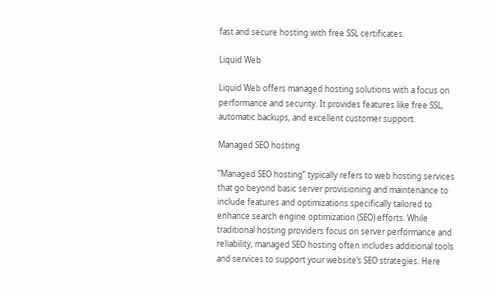fast and secure hosting with free SSL certificates.

Liquid Web

Liquid Web offers managed hosting solutions with a focus on performance and security. It provides features like free SSL, automatic backups, and excellent customer support.

Managed SEO hosting

“Managed SEO hosting” typically refers to web hosting services that go beyond basic server provisioning and maintenance to include features and optimizations specifically tailored to enhance search engine optimization (SEO) efforts. While traditional hosting providers focus on server performance and reliability, managed SEO hosting often includes additional tools and services to support your website’s SEO strategies. Here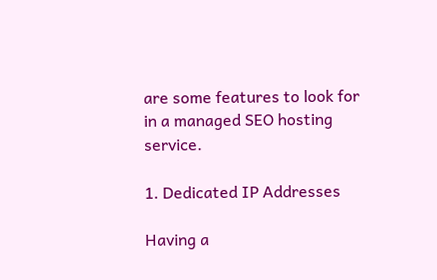are some features to look for in a managed SEO hosting service.

1. Dedicated IP Addresses

Having a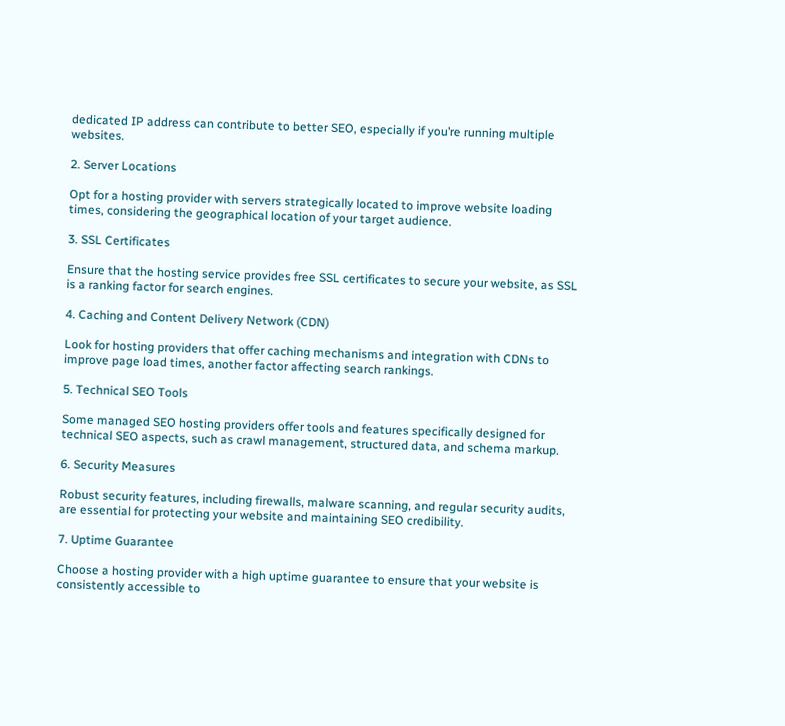dedicated IP address can contribute to better SEO, especially if you’re running multiple websites.

2. Server Locations

Opt for a hosting provider with servers strategically located to improve website loading times, considering the geographical location of your target audience.

3. SSL Certificates

Ensure that the hosting service provides free SSL certificates to secure your website, as SSL is a ranking factor for search engines.

4. Caching and Content Delivery Network (CDN)

Look for hosting providers that offer caching mechanisms and integration with CDNs to improve page load times, another factor affecting search rankings.

5. Technical SEO Tools

Some managed SEO hosting providers offer tools and features specifically designed for technical SEO aspects, such as crawl management, structured data, and schema markup.

6. Security Measures

Robust security features, including firewalls, malware scanning, and regular security audits, are essential for protecting your website and maintaining SEO credibility.

7. Uptime Guarantee

Choose a hosting provider with a high uptime guarantee to ensure that your website is consistently accessible to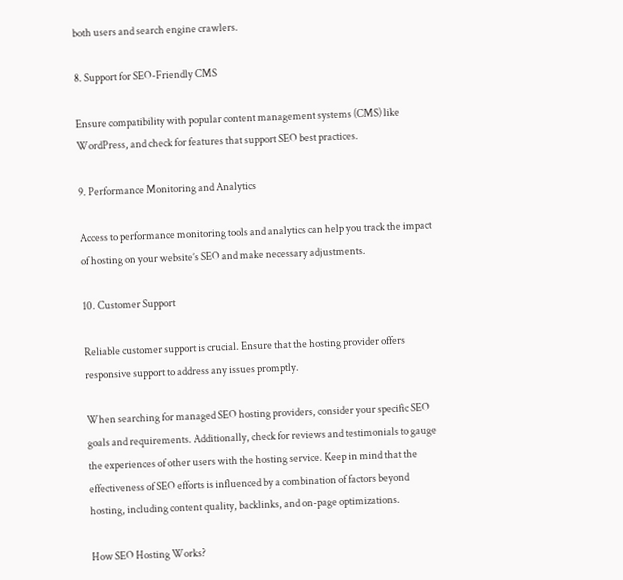both users and search engine crawlers.

8. Support for SEO-Friendly CMS

Ensure compatibility with popular content management systems (CMS) like WordPress, and check for features that support SEO best practices.

9. Performance Monitoring and Analytics

Access to performance monitoring tools and analytics can help you track the impact of hosting on your website’s SEO and make necessary adjustments.

10. Customer Support

Reliable customer support is crucial. Ensure that the hosting provider offers responsive support to address any issues promptly.

When searching for managed SEO hosting providers, consider your specific SEO goals and requirements. Additionally, check for reviews and testimonials to gauge the experiences of other users with the hosting service. Keep in mind that the effectiveness of SEO efforts is influenced by a combination of factors beyond hosting, including content quality, backlinks, and on-page optimizations.

How SEO Hosting Works?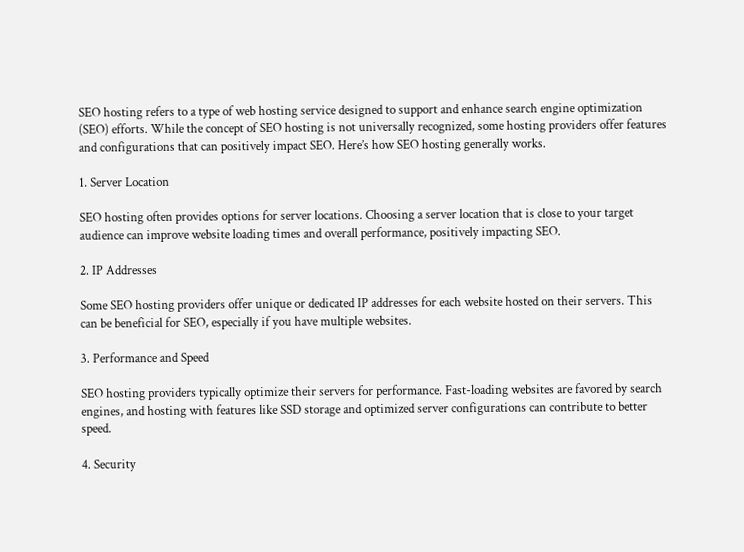SEO hosting refers to a type of web hosting service designed to support and enhance search engine optimization (SEO) efforts. While the concept of SEO hosting is not universally recognized, some hosting providers offer features and configurations that can positively impact SEO. Here’s how SEO hosting generally works.

1. Server Location

SEO hosting often provides options for server locations. Choosing a server location that is close to your target audience can improve website loading times and overall performance, positively impacting SEO.

2. IP Addresses

Some SEO hosting providers offer unique or dedicated IP addresses for each website hosted on their servers. This can be beneficial for SEO, especially if you have multiple websites.

3. Performance and Speed

SEO hosting providers typically optimize their servers for performance. Fast-loading websites are favored by search engines, and hosting with features like SSD storage and optimized server configurations can contribute to better speed.

4. Security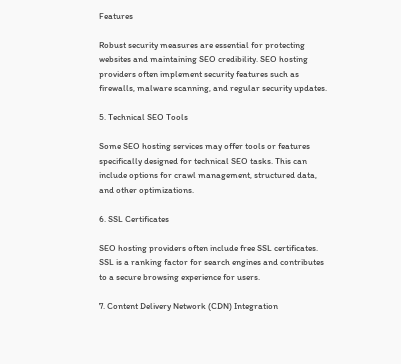Features

Robust security measures are essential for protecting websites and maintaining SEO credibility. SEO hosting providers often implement security features such as firewalls, malware scanning, and regular security updates.

5. Technical SEO Tools

Some SEO hosting services may offer tools or features specifically designed for technical SEO tasks. This can include options for crawl management, structured data, and other optimizations.

6. SSL Certificates

SEO hosting providers often include free SSL certificates. SSL is a ranking factor for search engines and contributes to a secure browsing experience for users.

7. Content Delivery Network (CDN) Integration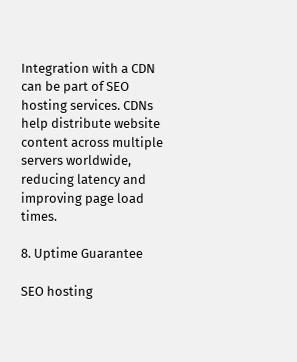Integration with a CDN can be part of SEO hosting services. CDNs help distribute website content across multiple servers worldwide, reducing latency and improving page load times.

8. Uptime Guarantee

SEO hosting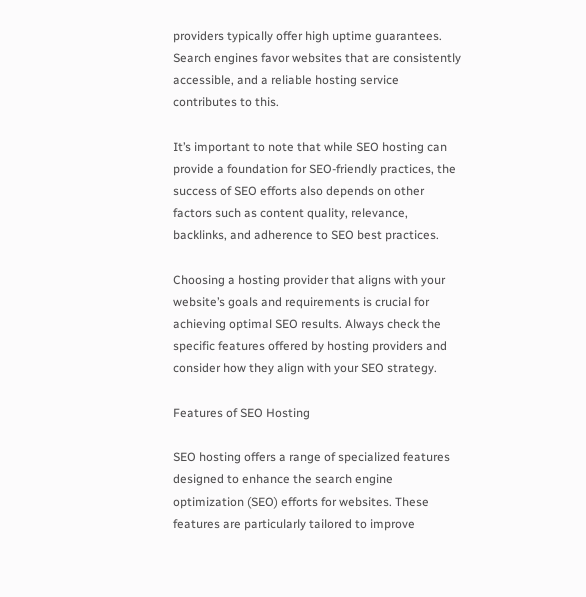providers typically offer high uptime guarantees. Search engines favor websites that are consistently accessible, and a reliable hosting service contributes to this.

It’s important to note that while SEO hosting can provide a foundation for SEO-friendly practices, the success of SEO efforts also depends on other factors such as content quality, relevance, backlinks, and adherence to SEO best practices.

Choosing a hosting provider that aligns with your website’s goals and requirements is crucial for achieving optimal SEO results. Always check the specific features offered by hosting providers and consider how they align with your SEO strategy.

Features of SEO Hosting

SEO hosting offers a range of specialized features designed to enhance the search engine optimization (SEO) efforts for websites. These features are particularly tailored to improve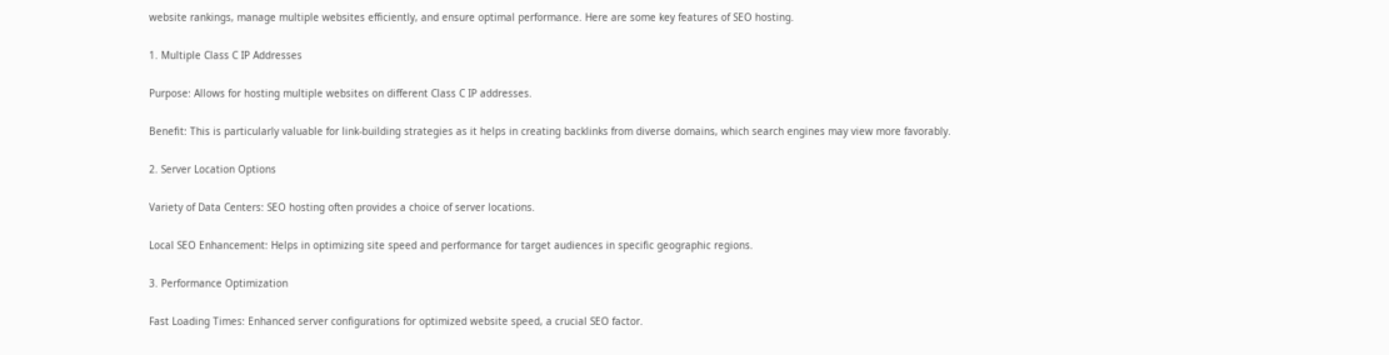website rankings, manage multiple websites efficiently, and ensure optimal performance. Here are some key features of SEO hosting.

1. Multiple Class C IP Addresses

Purpose: Allows for hosting multiple websites on different Class C IP addresses.

Benefit: This is particularly valuable for link-building strategies as it helps in creating backlinks from diverse domains, which search engines may view more favorably.

2. Server Location Options

Variety of Data Centers: SEO hosting often provides a choice of server locations.

Local SEO Enhancement: Helps in optimizing site speed and performance for target audiences in specific geographic regions.

3. Performance Optimization

Fast Loading Times: Enhanced server configurations for optimized website speed, a crucial SEO factor.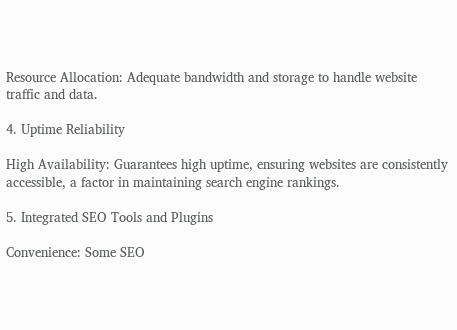Resource Allocation: Adequate bandwidth and storage to handle website traffic and data.

4. Uptime Reliability

High Availability: Guarantees high uptime, ensuring websites are consistently accessible, a factor in maintaining search engine rankings.

5. Integrated SEO Tools and Plugins

Convenience: Some SEO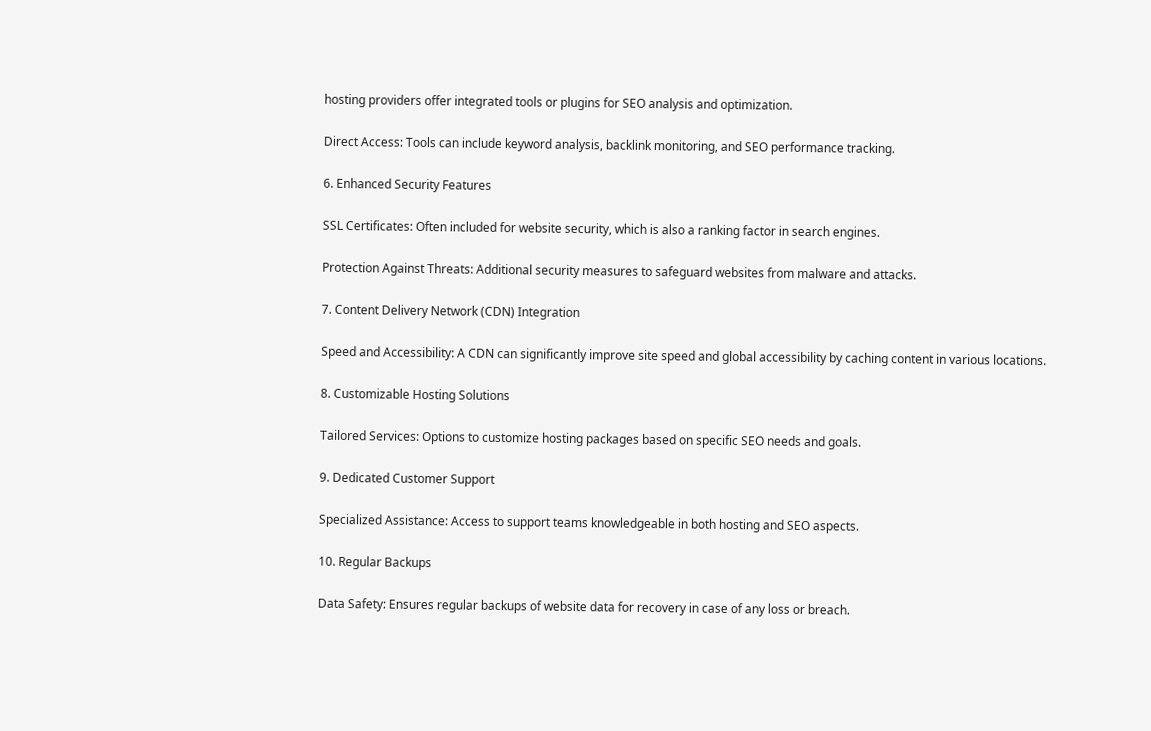hosting providers offer integrated tools or plugins for SEO analysis and optimization.

Direct Access: Tools can include keyword analysis, backlink monitoring, and SEO performance tracking.

6. Enhanced Security Features

SSL Certificates: Often included for website security, which is also a ranking factor in search engines.

Protection Against Threats: Additional security measures to safeguard websites from malware and attacks.

7. Content Delivery Network (CDN) Integration

Speed and Accessibility: A CDN can significantly improve site speed and global accessibility by caching content in various locations.

8. Customizable Hosting Solutions

Tailored Services: Options to customize hosting packages based on specific SEO needs and goals.

9. Dedicated Customer Support

Specialized Assistance: Access to support teams knowledgeable in both hosting and SEO aspects.

10. Regular Backups

Data Safety: Ensures regular backups of website data for recovery in case of any loss or breach.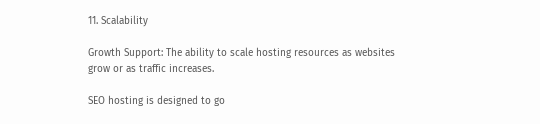11. Scalability

Growth Support: The ability to scale hosting resources as websites grow or as traffic increases.

SEO hosting is designed to go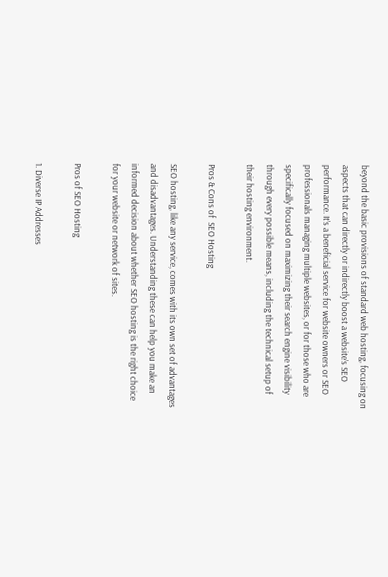beyond the basic provisions of standard web hosting, focusing on aspects that can directly or indirectly boost a website’s SEO performance. It’s a beneficial service for website owners or SEO professionals managing multiple websites, or for those who are specifically focused on maximizing their search engine visibility through every possible means, including the technical setup of their hosting environment.

Pros & Cons of  SEO Hosting

SEO hosting, like any service, comes with its own set of advantages and disadvantages. Understanding these can help you make an informed decision about whether SEO hosting is the right choice for your website or network of sites.

Pros of SEO Hosting

1. Diverse IP Addresses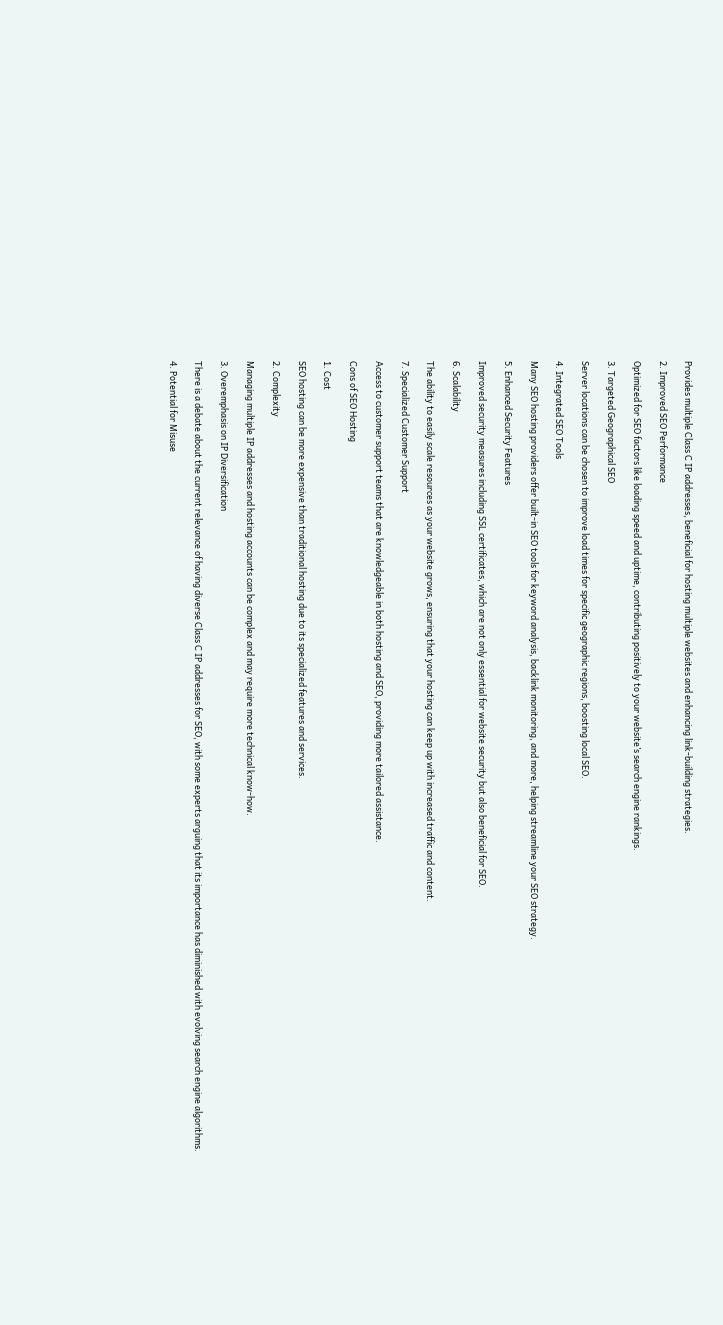Provides multiple Class C IP addresses, beneficial for hosting multiple websites and enhancing link-building strategies.

2. Improved SEO Performance

Optimized for SEO factors like loading speed and uptime, contributing positively to your website’s search engine rankings.

3. Targeted Geographical SEO

Server locations can be chosen to improve load times for specific geographic regions, boosting local SEO.

4. Integrated SEO Tools

Many SEO hosting providers offer built-in SEO tools for keyword analysis, backlink monitoring, and more, helping streamline your SEO strategy.

5. Enhanced Security Features

Improved security measures including SSL certificates, which are not only essential for website security but also beneficial for SEO.

6. Scalability

The ability to easily scale resources as your website grows, ensuring that your hosting can keep up with increased traffic and content.

7. Specialized Customer Support

Access to customer support teams that are knowledgeable in both hosting and SEO, providing more tailored assistance.

Cons of SEO Hosting

1. Cost

SEO hosting can be more expensive than traditional hosting due to its specialized features and services.

2. Complexity

Managing multiple IP addresses and hosting accounts can be complex and may require more technical know-how.

3. Overemphasis on IP Diversification

There is a debate about the current relevance of having diverse Class C IP addresses for SEO, with some experts arguing that its importance has diminished with evolving search engine algorithms.

4. Potential for Misuse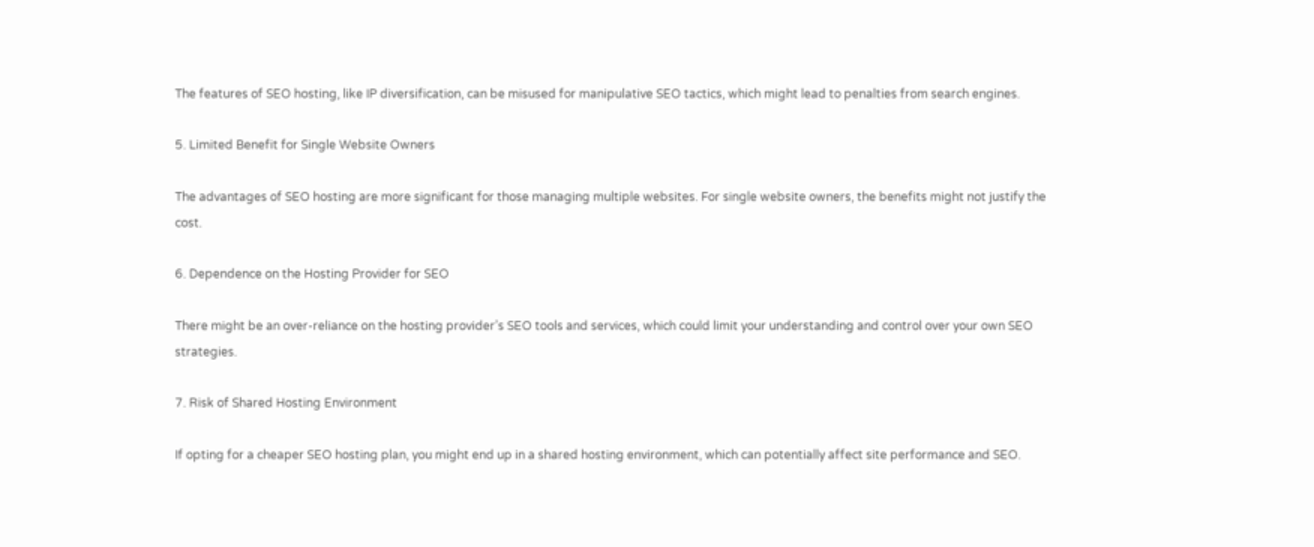The features of SEO hosting, like IP diversification, can be misused for manipulative SEO tactics, which might lead to penalties from search engines.

5. Limited Benefit for Single Website Owners

The advantages of SEO hosting are more significant for those managing multiple websites. For single website owners, the benefits might not justify the cost.

6. Dependence on the Hosting Provider for SEO

There might be an over-reliance on the hosting provider’s SEO tools and services, which could limit your understanding and control over your own SEO strategies.

7. Risk of Shared Hosting Environment

If opting for a cheaper SEO hosting plan, you might end up in a shared hosting environment, which can potentially affect site performance and SEO.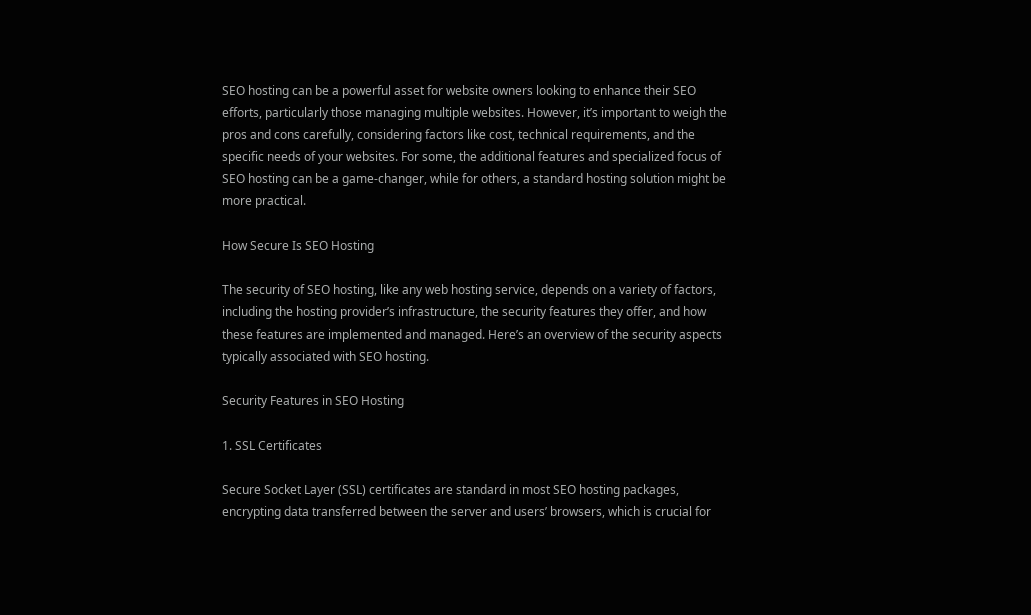SEO hosting can be a powerful asset for website owners looking to enhance their SEO efforts, particularly those managing multiple websites. However, it’s important to weigh the pros and cons carefully, considering factors like cost, technical requirements, and the specific needs of your websites. For some, the additional features and specialized focus of SEO hosting can be a game-changer, while for others, a standard hosting solution might be more practical.

How Secure Is SEO Hosting

The security of SEO hosting, like any web hosting service, depends on a variety of factors, including the hosting provider’s infrastructure, the security features they offer, and how these features are implemented and managed. Here’s an overview of the security aspects typically associated with SEO hosting.

Security Features in SEO Hosting

1. SSL Certificates

Secure Socket Layer (SSL) certificates are standard in most SEO hosting packages, encrypting data transferred between the server and users’ browsers, which is crucial for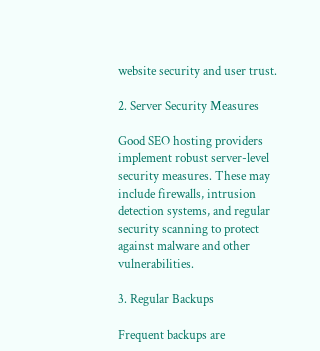website security and user trust.

2. Server Security Measures

Good SEO hosting providers implement robust server-level security measures. These may include firewalls, intrusion detection systems, and regular security scanning to protect against malware and other vulnerabilities.

3. Regular Backups

Frequent backups are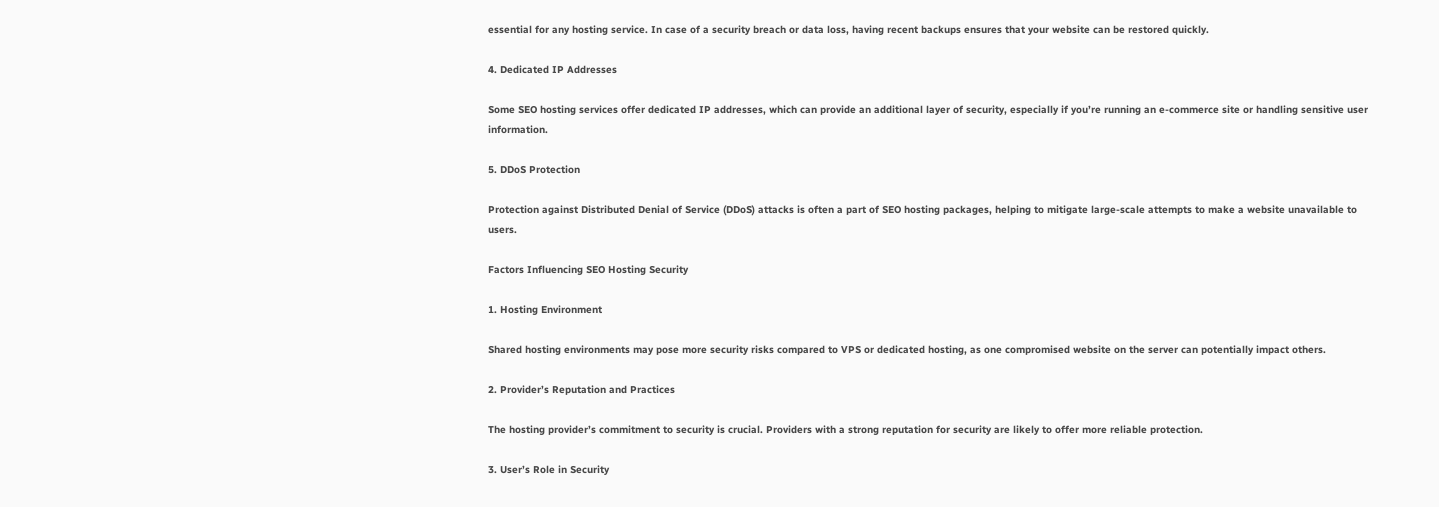essential for any hosting service. In case of a security breach or data loss, having recent backups ensures that your website can be restored quickly.

4. Dedicated IP Addresses

Some SEO hosting services offer dedicated IP addresses, which can provide an additional layer of security, especially if you’re running an e-commerce site or handling sensitive user information.

5. DDoS Protection

Protection against Distributed Denial of Service (DDoS) attacks is often a part of SEO hosting packages, helping to mitigate large-scale attempts to make a website unavailable to users.

Factors Influencing SEO Hosting Security

1. Hosting Environment

Shared hosting environments may pose more security risks compared to VPS or dedicated hosting, as one compromised website on the server can potentially impact others.

2. Provider’s Reputation and Practices

The hosting provider’s commitment to security is crucial. Providers with a strong reputation for security are likely to offer more reliable protection.

3. User’s Role in Security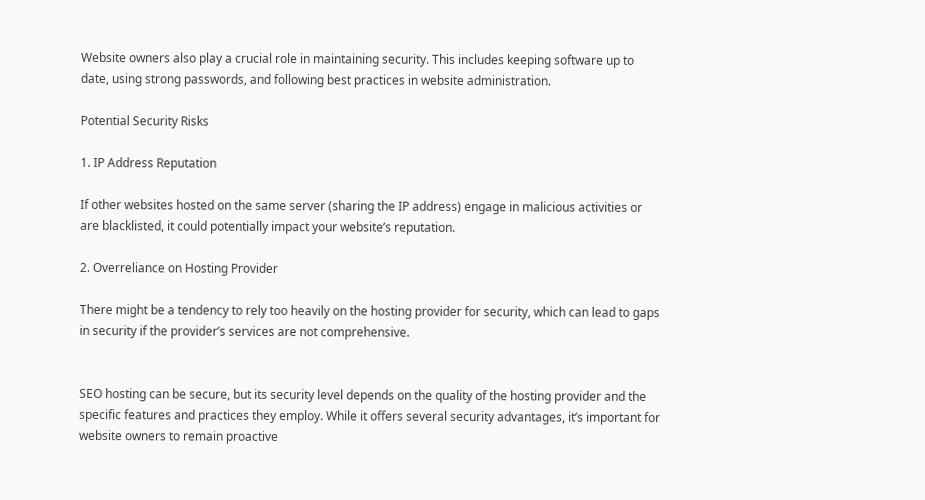Website owners also play a crucial role in maintaining security. This includes keeping software up to date, using strong passwords, and following best practices in website administration.

Potential Security Risks

1. IP Address Reputation

If other websites hosted on the same server (sharing the IP address) engage in malicious activities or are blacklisted, it could potentially impact your website’s reputation.

2. Overreliance on Hosting Provider

There might be a tendency to rely too heavily on the hosting provider for security, which can lead to gaps in security if the provider’s services are not comprehensive.


SEO hosting can be secure, but its security level depends on the quality of the hosting provider and the specific features and practices they employ. While it offers several security advantages, it’s important for website owners to remain proactive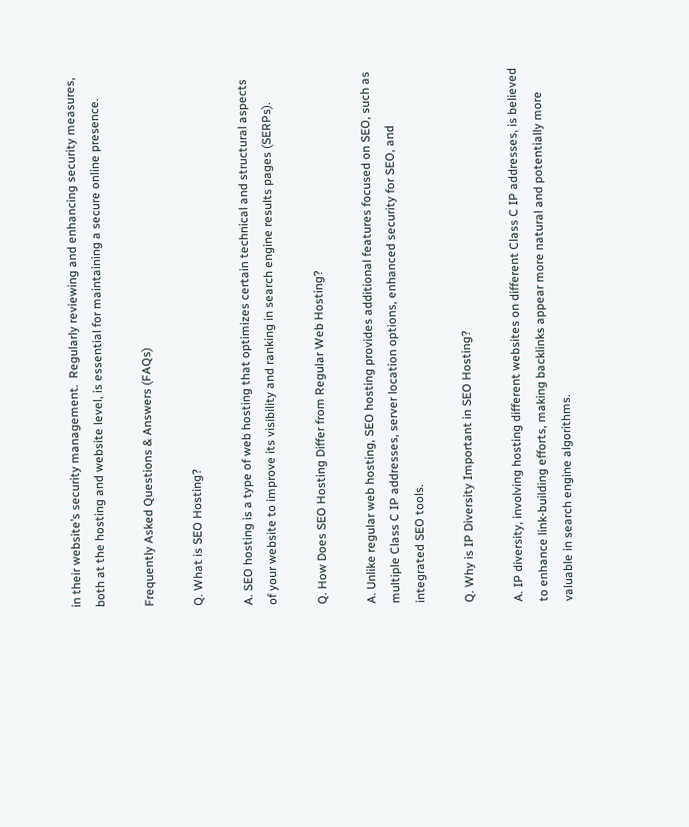in their website’s security management.  Regularly reviewing and enhancing security measures, both at the hosting and website level, is essential for maintaining a secure online presence.

Frequently Asked Questions & Answers (FAQs)

Q. What is SEO Hosting?

A. SEO hosting is a type of web hosting that optimizes certain technical and structural aspects of your website to improve its visibility and ranking in search engine results pages (SERPs).

Q. How Does SEO Hosting Differ from Regular Web Hosting?

A. Unlike regular web hosting, SEO hosting provides additional features focused on SEO, such as multiple Class C IP addresses, server location options, enhanced security for SEO, and integrated SEO tools.

Q. Why is IP Diversity Important in SEO Hosting?

A. IP diversity, involving hosting different websites on different Class C IP addresses, is believed to enhance link-building efforts, making backlinks appear more natural and potentially more valuable in search engine algorithms.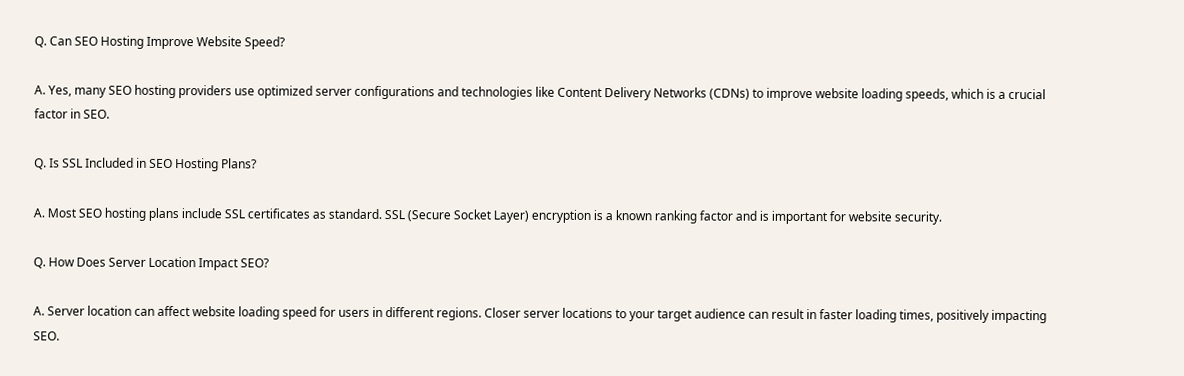Q. Can SEO Hosting Improve Website Speed?

A. Yes, many SEO hosting providers use optimized server configurations and technologies like Content Delivery Networks (CDNs) to improve website loading speeds, which is a crucial factor in SEO.

Q. Is SSL Included in SEO Hosting Plans?

A. Most SEO hosting plans include SSL certificates as standard. SSL (Secure Socket Layer) encryption is a known ranking factor and is important for website security.

Q. How Does Server Location Impact SEO?

A. Server location can affect website loading speed for users in different regions. Closer server locations to your target audience can result in faster loading times, positively impacting SEO.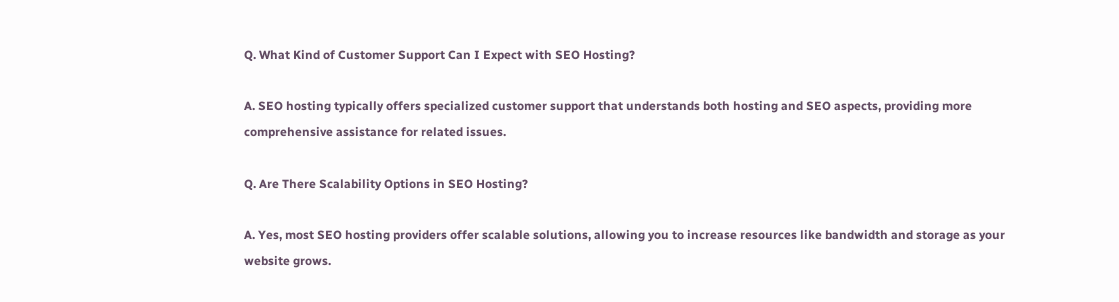Q. What Kind of Customer Support Can I Expect with SEO Hosting?

A. SEO hosting typically offers specialized customer support that understands both hosting and SEO aspects, providing more comprehensive assistance for related issues.

Q. Are There Scalability Options in SEO Hosting?

A. Yes, most SEO hosting providers offer scalable solutions, allowing you to increase resources like bandwidth and storage as your website grows.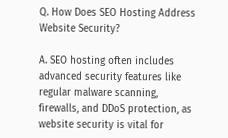Q. How Does SEO Hosting Address Website Security?

A. SEO hosting often includes advanced security features like regular malware scanning, firewalls, and DDoS protection, as website security is vital for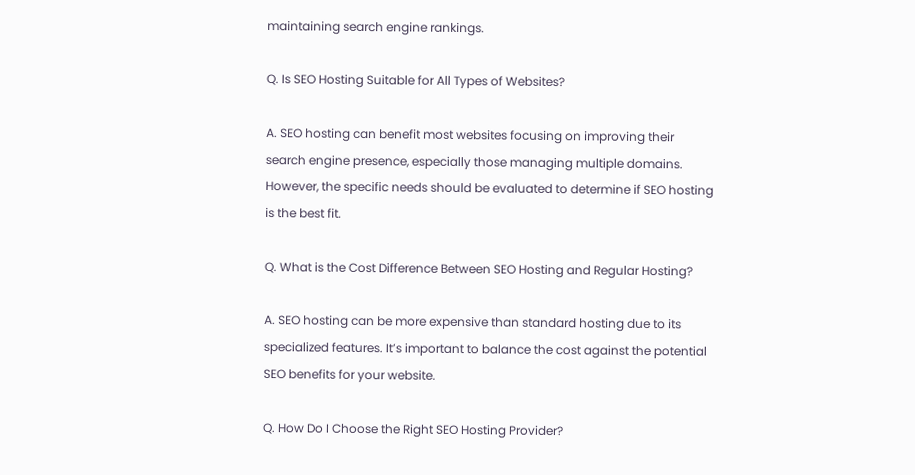maintaining search engine rankings.

Q. Is SEO Hosting Suitable for All Types of Websites?

A. SEO hosting can benefit most websites focusing on improving their search engine presence, especially those managing multiple domains. However, the specific needs should be evaluated to determine if SEO hosting is the best fit.

Q. What is the Cost Difference Between SEO Hosting and Regular Hosting?

A. SEO hosting can be more expensive than standard hosting due to its specialized features. It’s important to balance the cost against the potential SEO benefits for your website.

Q. How Do I Choose the Right SEO Hosting Provider?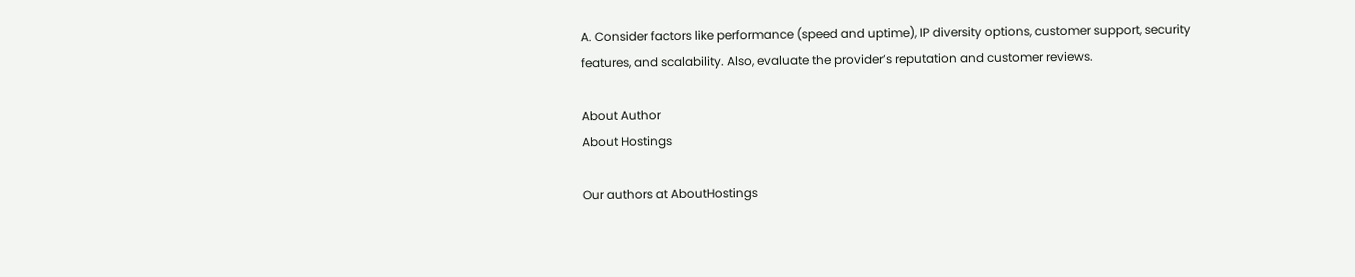A. Consider factors like performance (speed and uptime), IP diversity options, customer support, security features, and scalability. Also, evaluate the provider’s reputation and customer reviews.

About Author
About Hostings

Our authors at AboutHostings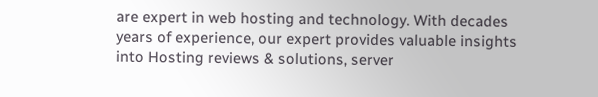are expert in web hosting and technology. With decades years of experience, our expert provides valuable insights into Hosting reviews & solutions, server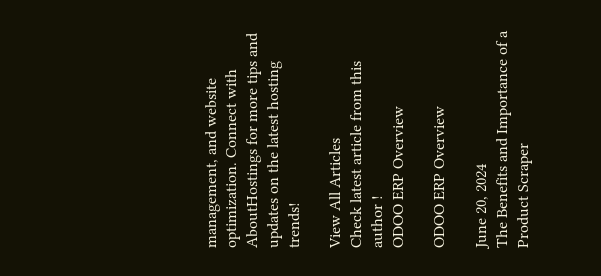management, and website optimization. Connect with AboutHostings for more tips and updates on the latest hosting trends!

View All Articles
Check latest article from this author !
ODOO ERP Overview

ODOO ERP Overview

June 20, 2024
The Benefits and Importance of a Product Scraper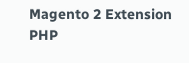Magento 2 Extension
PHP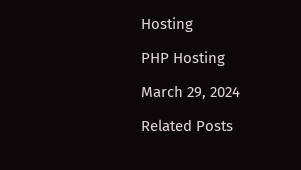Hosting

PHP Hosting

March 29, 2024

Related Posts